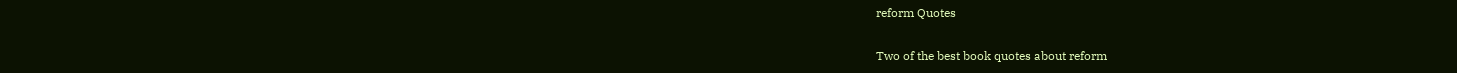reform Quotes

Two of the best book quotes about reform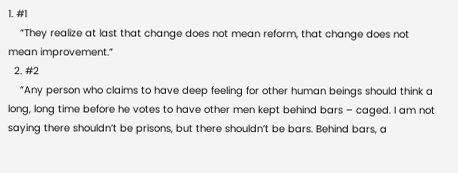1. #1
    “They realize at last that change does not mean reform, that change does not mean improvement.”
  2. #2
    “Any person who claims to have deep feeling for other human beings should think a long, long time before he votes to have other men kept behind bars – caged. I am not saying there shouldn’t be prisons, but there shouldn’t be bars. Behind bars, a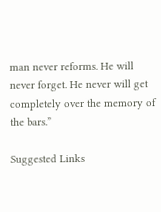man never reforms. He will never forget. He never will get completely over the memory of the bars.”

Suggested Links